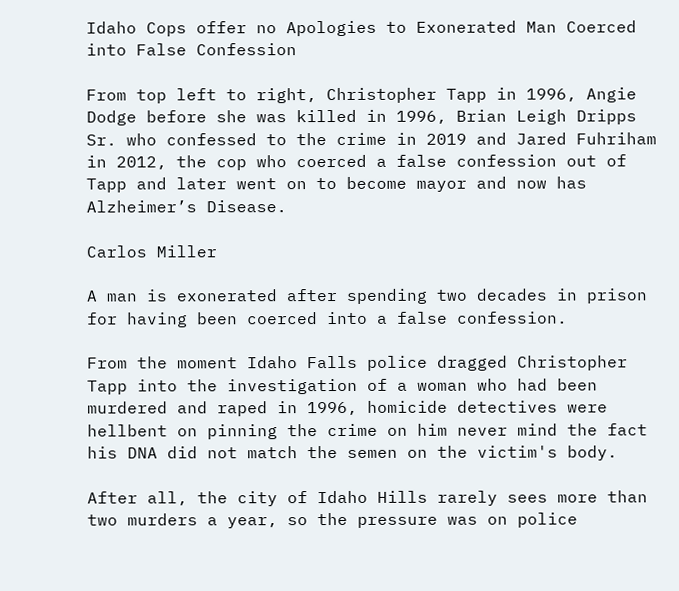Idaho Cops offer no Apologies to Exonerated Man Coerced into False Confession

From top left to right, Christopher Tapp in 1996, Angie Dodge before she was killed in 1996, Brian Leigh Dripps Sr. who confessed to the crime in 2019 and Jared Fuhriham in 2012, the cop who coerced a false confession out of Tapp and later went on to become mayor and now has Alzheimer’s Disease.

Carlos Miller

A man is exonerated after spending two decades in prison for having been coerced into a false confession.

From the moment Idaho Falls police dragged Christopher Tapp into the investigation of a woman who had been murdered and raped in 1996, homicide detectives were hellbent on pinning the crime on him never mind the fact his DNA did not match the semen on the victim's body.

After all, the city of Idaho Hills rarely sees more than two murders a year, so the pressure was on police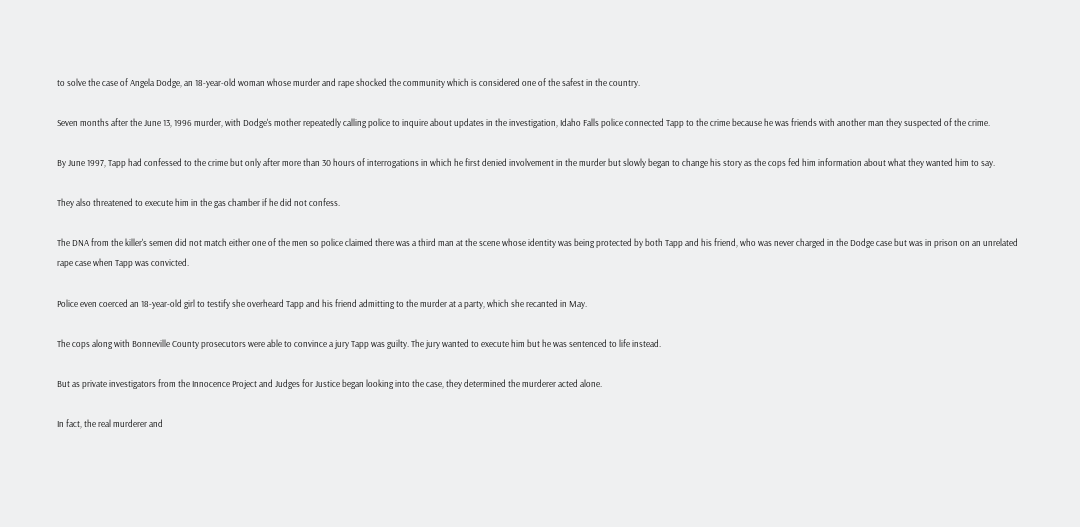to solve the case of Angela Dodge, an 18-year-old woman whose murder and rape shocked the community which is considered one of the safest in the country.

Seven months after the June 13, 1996 murder, with Dodge's mother repeatedly calling police to inquire about updates in the investigation, Idaho Falls police connected Tapp to the crime because he was friends with another man they suspected of the crime.

By June 1997, Tapp had confessed to the crime but only after more than 30 hours of interrogations in which he first denied involvement in the murder but slowly began to change his story as the cops fed him information about what they wanted him to say.

They also threatened to execute him in the gas chamber if he did not confess.

The DNA from the killer's semen did not match either one of the men so police claimed there was a third man at the scene whose identity was being protected by both Tapp and his friend, who was never charged in the Dodge case but was in prison on an unrelated rape case when Tapp was convicted.

Police even coerced an 18-year-old girl to testify she overheard Tapp and his friend admitting to the murder at a party, which she recanted in May.

The cops along with Bonneville County prosecutors were able to convince a jury Tapp was guilty. The jury wanted to execute him but he was sentenced to life instead.

But as private investigators from the Innocence Project and Judges for Justice began looking into the case, they determined the murderer acted alone.

In fact, the real murderer and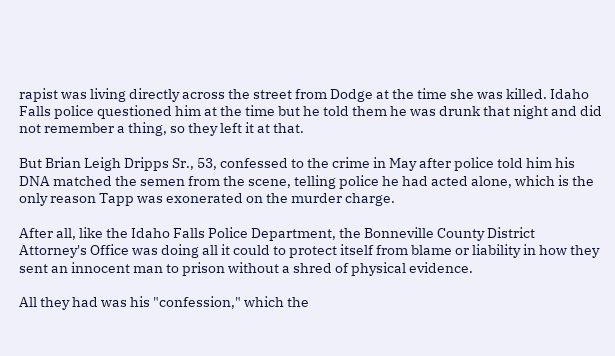rapist was living directly across the street from Dodge at the time she was killed. Idaho Falls police questioned him at the time but he told them he was drunk that night and did not remember a thing, so they left it at that.

But Brian Leigh Dripps Sr., 53, confessed to the crime in May after police told him his DNA matched the semen from the scene, telling police he had acted alone, which is the only reason Tapp was exonerated on the murder charge.

After all, like the Idaho Falls Police Department, the Bonneville County District Attorney's Office was doing all it could to protect itself from blame or liability in how they sent an innocent man to prison without a shred of physical evidence.

All they had was his "confession," which the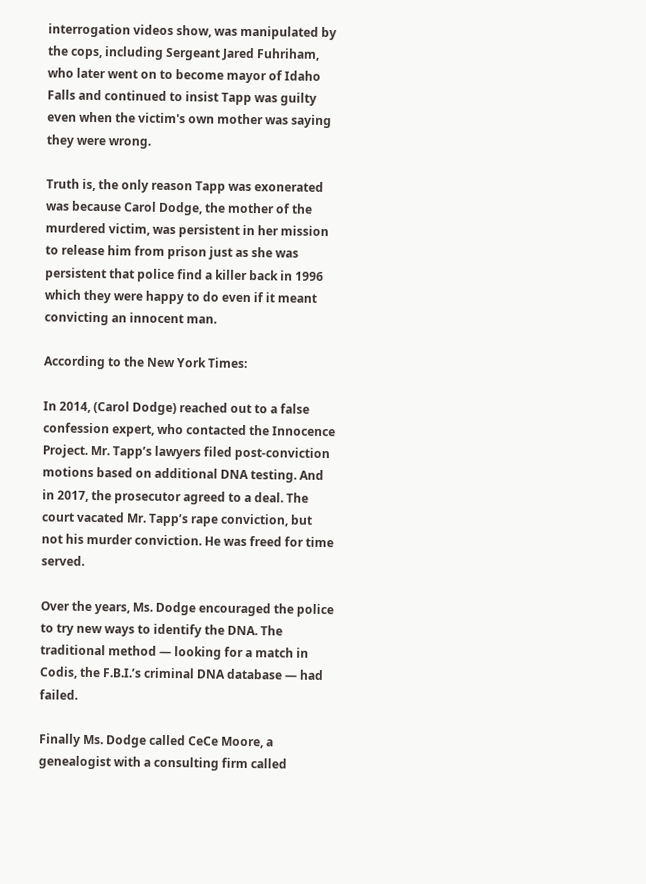interrogation videos show, was manipulated by the cops, including Sergeant Jared Fuhriham, who later went on to become mayor of Idaho Falls and continued to insist Tapp was guilty even when the victim's own mother was saying they were wrong.

Truth is, the only reason Tapp was exonerated was because Carol Dodge, the mother of the murdered victim, was persistent in her mission to release him from prison just as she was persistent that police find a killer back in 1996 which they were happy to do even if it meant convicting an innocent man.

According to the New York Times:

In 2014, (Carol Dodge) reached out to a false confession expert, who contacted the Innocence Project. Mr. Tapp’s lawyers filed post-conviction motions based on additional DNA testing. And in 2017, the prosecutor agreed to a deal. The court vacated Mr. Tapp’s rape conviction, but not his murder conviction. He was freed for time served.

Over the years, Ms. Dodge encouraged the police to try new ways to identify the DNA. The traditional method — looking for a match in Codis, the F.B.I.’s criminal DNA database — had failed.

Finally Ms. Dodge called CeCe Moore, a genealogist with a consulting firm called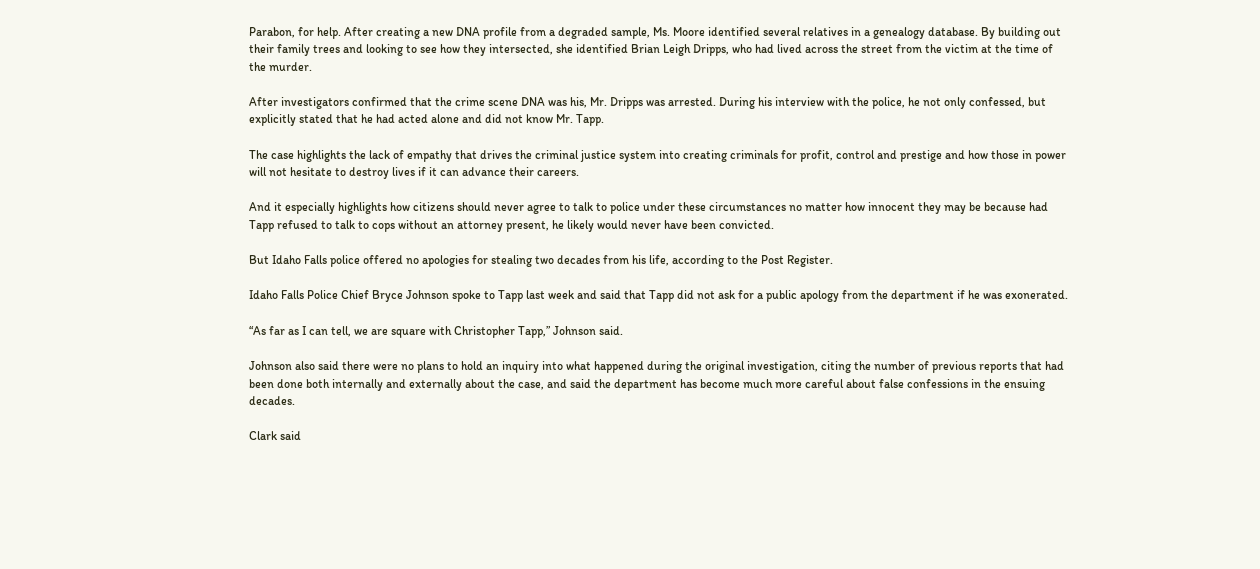Parabon, for help. After creating a new DNA profile from a degraded sample, Ms. Moore identified several relatives in a genealogy database. By building out their family trees and looking to see how they intersected, she identified Brian Leigh Dripps, who had lived across the street from the victim at the time of the murder.

After investigators confirmed that the crime scene DNA was his, Mr. Dripps was arrested. During his interview with the police, he not only confessed, but explicitly stated that he had acted alone and did not know Mr. Tapp.

The case highlights the lack of empathy that drives the criminal justice system into creating criminals for profit, control and prestige and how those in power will not hesitate to destroy lives if it can advance their careers.

And it especially highlights how citizens should never agree to talk to police under these circumstances no matter how innocent they may be because had Tapp refused to talk to cops without an attorney present, he likely would never have been convicted.

But Idaho Falls police offered no apologies for stealing two decades from his life, according to the Post Register.

Idaho Falls Police Chief Bryce Johnson spoke to Tapp last week and said that Tapp did not ask for a public apology from the department if he was exonerated.

“As far as I can tell, we are square with Christopher Tapp,” Johnson said.

Johnson also said there were no plans to hold an inquiry into what happened during the original investigation, citing the number of previous reports that had been done both internally and externally about the case, and said the department has become much more careful about false confessions in the ensuing decades.

Clark said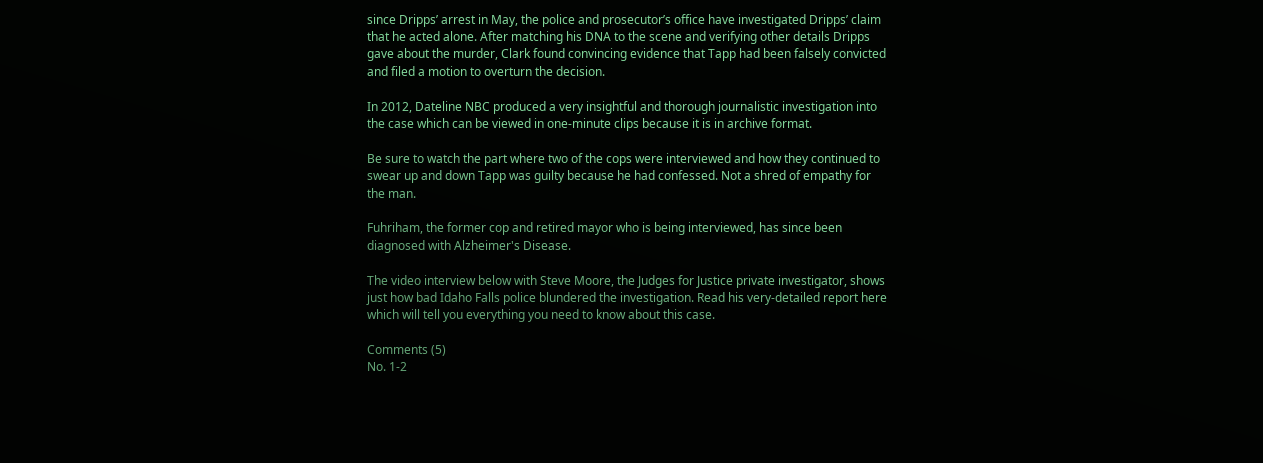since Dripps’ arrest in May, the police and prosecutor’s office have investigated Dripps’ claim that he acted alone. After matching his DNA to the scene and verifying other details Dripps gave about the murder, Clark found convincing evidence that Tapp had been falsely convicted and filed a motion to overturn the decision.

In 2012, Dateline NBC produced a very insightful and thorough journalistic investigation into the case which can be viewed in one-minute clips because it is in archive format.

Be sure to watch the part where two of the cops were interviewed and how they continued to swear up and down Tapp was guilty because he had confessed. Not a shred of empathy for the man.

Fuhriham, the former cop and retired mayor who is being interviewed, has since been diagnosed with Alzheimer's Disease.

The video interview below with Steve Moore, the Judges for Justice private investigator, shows just how bad Idaho Falls police blundered the investigation. Read his very-detailed report here which will tell you everything you need to know about this case.

Comments (5)
No. 1-2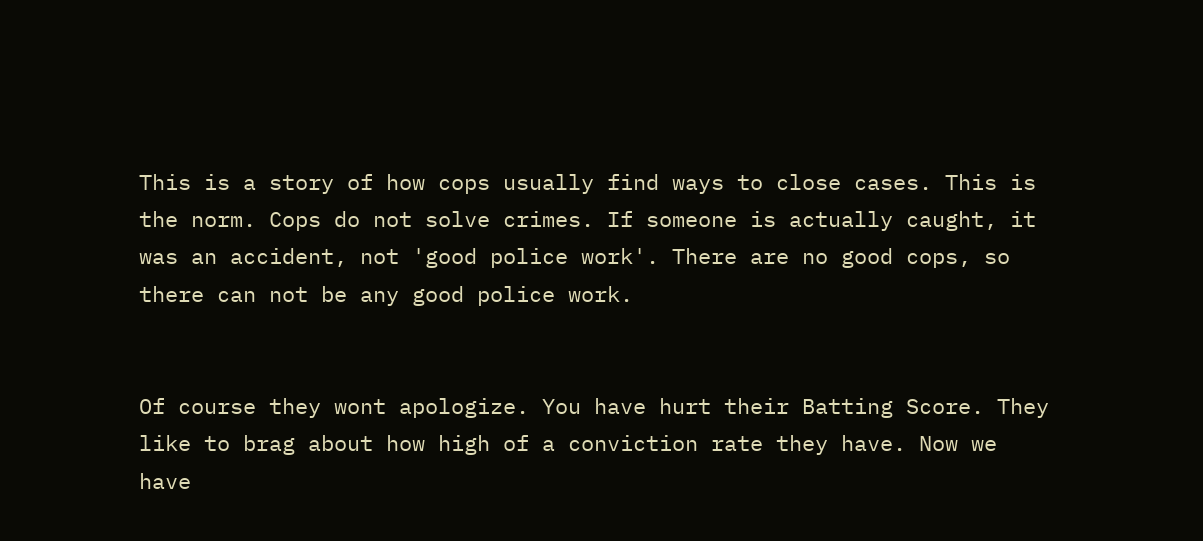This is a story of how cops usually find ways to close cases. This is the norm. Cops do not solve crimes. If someone is actually caught, it was an accident, not 'good police work'. There are no good cops, so there can not be any good police work.


Of course they wont apologize. You have hurt their Batting Score. They like to brag about how high of a conviction rate they have. Now we have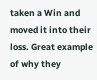taken a Win and moved it into their loss. Great example of why they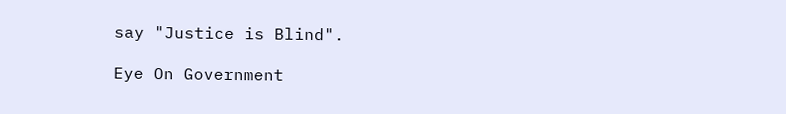say "Justice is Blind".

Eye On Government